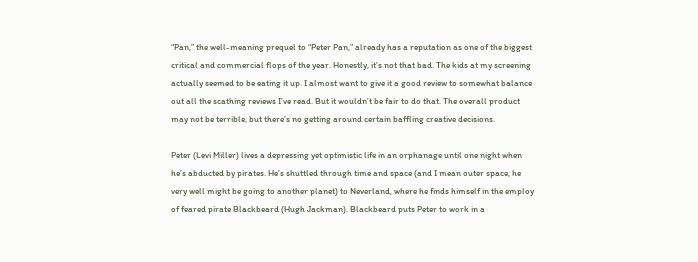“Pan,” the well-meaning prequel to “Peter Pan,” already has a reputation as one of the biggest critical and commercial flops of the year. Honestly, it’s not that bad. The kids at my screening actually seemed to be eating it up. I almost want to give it a good review to somewhat balance out all the scathing reviews I’ve read. But it wouldn’t be fair to do that. The overall product may not be terrible, but there’s no getting around certain baffling creative decisions.

Peter (Levi Miller) lives a depressing yet optimistic life in an orphanage until one night when he’s abducted by pirates. He’s shuttled through time and space (and I mean outer space, he very well might be going to another planet) to Neverland, where he finds himself in the employ of feared pirate Blackbeard (Hugh Jackman). Blackbeard puts Peter to work in a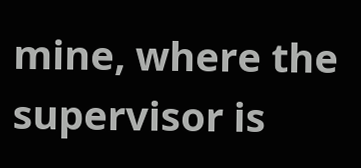mine, where the supervisor is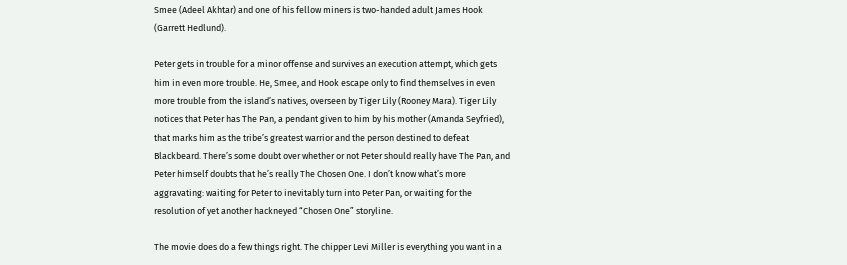Smee (Adeel Akhtar) and one of his fellow miners is two-handed adult James Hook (Garrett Hedlund).

Peter gets in trouble for a minor offense and survives an execution attempt, which gets him in even more trouble. He, Smee, and Hook escape only to find themselves in even more trouble from the island’s natives, overseen by Tiger Lily (Rooney Mara). Tiger Lily notices that Peter has The Pan, a pendant given to him by his mother (Amanda Seyfried), that marks him as the tribe’s greatest warrior and the person destined to defeat Blackbeard. There’s some doubt over whether or not Peter should really have The Pan, and Peter himself doubts that he’s really The Chosen One. I don’t know what’s more aggravating: waiting for Peter to inevitably turn into Peter Pan, or waiting for the resolution of yet another hackneyed “Chosen One” storyline.

The movie does do a few things right. The chipper Levi Miller is everything you want in a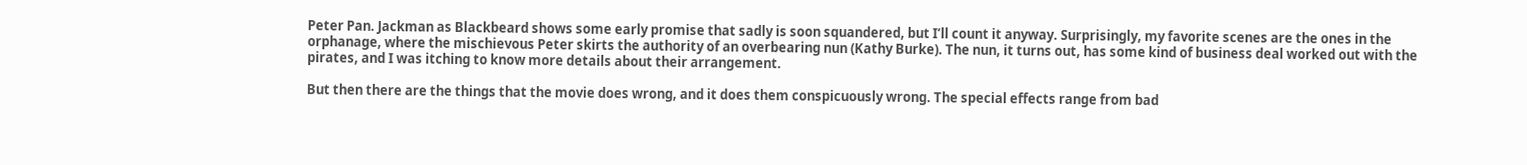Peter Pan. Jackman as Blackbeard shows some early promise that sadly is soon squandered, but I’ll count it anyway. Surprisingly, my favorite scenes are the ones in the orphanage, where the mischievous Peter skirts the authority of an overbearing nun (Kathy Burke). The nun, it turns out, has some kind of business deal worked out with the pirates, and I was itching to know more details about their arrangement.

But then there are the things that the movie does wrong, and it does them conspicuously wrong. The special effects range from bad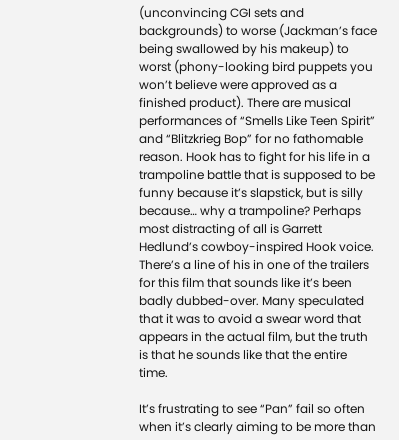(unconvincing CGI sets and backgrounds) to worse (Jackman’s face being swallowed by his makeup) to worst (phony-looking bird puppets you won’t believe were approved as a finished product). There are musical performances of “Smells Like Teen Spirit” and “Blitzkrieg Bop” for no fathomable reason. Hook has to fight for his life in a trampoline battle that is supposed to be funny because it’s slapstick, but is silly because… why a trampoline? Perhaps most distracting of all is Garrett Hedlund’s cowboy-inspired Hook voice. There’s a line of his in one of the trailers for this film that sounds like it’s been badly dubbed-over. Many speculated that it was to avoid a swear word that appears in the actual film, but the truth is that he sounds like that the entire time.

It’s frustrating to see “Pan” fail so often when it’s clearly aiming to be more than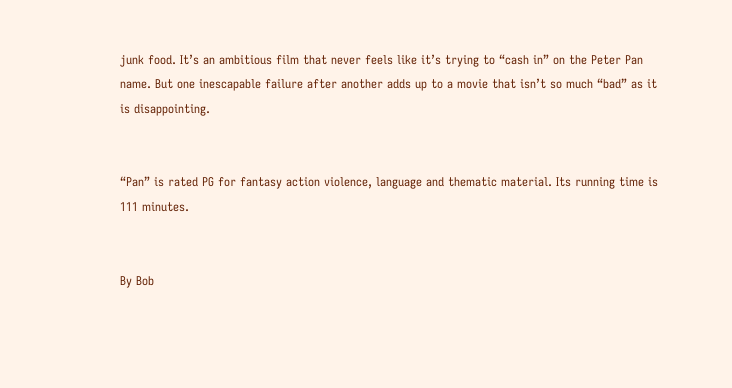junk food. It’s an ambitious film that never feels like it’s trying to “cash in” on the Peter Pan name. But one inescapable failure after another adds up to a movie that isn’t so much “bad” as it is disappointing.


“Pan” is rated PG for fantasy action violence, language and thematic material. Its running time is 111 minutes.


By Bob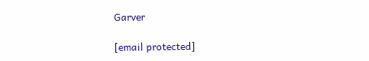Garver

[email protected]